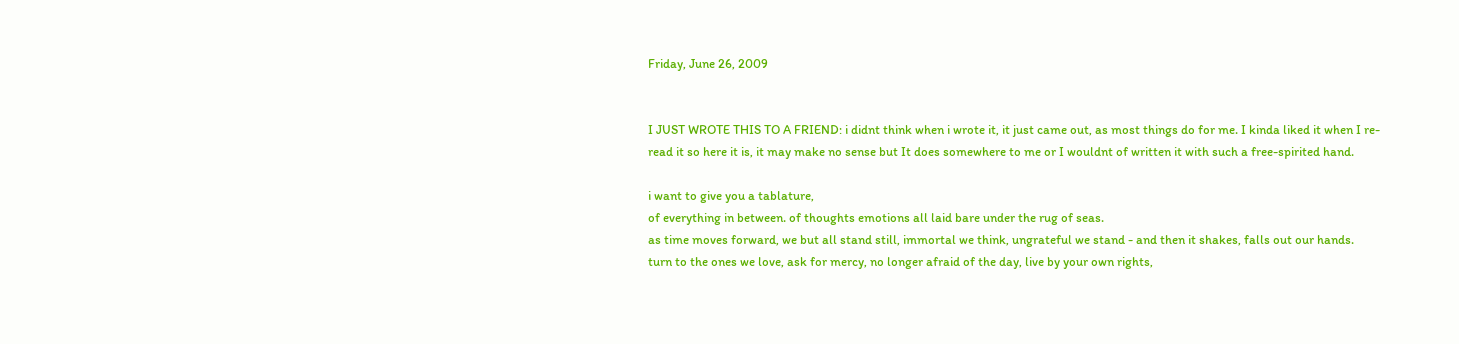Friday, June 26, 2009


I JUST WROTE THIS TO A FRIEND: i didnt think when i wrote it, it just came out, as most things do for me. I kinda liked it when I re-read it so here it is, it may make no sense but It does somewhere to me or I wouldnt of written it with such a free-spirited hand.

i want to give you a tablature,
of everything in between. of thoughts emotions all laid bare under the rug of seas.
as time moves forward, we but all stand still, immortal we think, ungrateful we stand - and then it shakes, falls out our hands.
turn to the ones we love, ask for mercy, no longer afraid of the day, live by your own rights,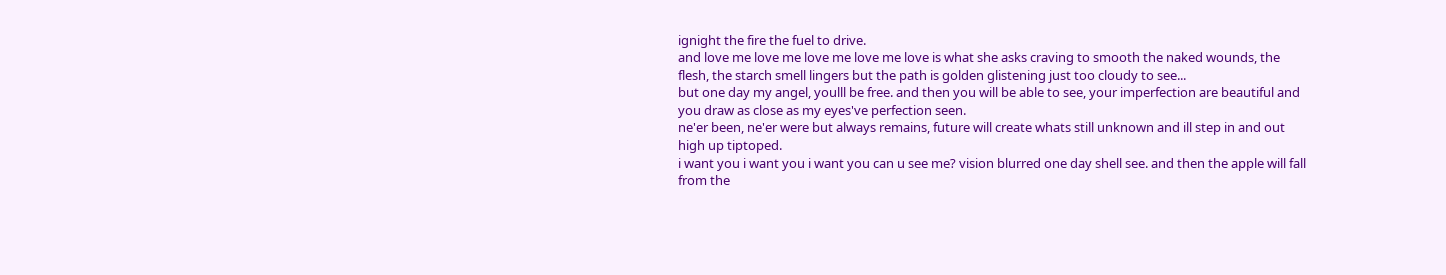ignight the fire the fuel to drive.
and love me love me love me love me love is what she asks craving to smooth the naked wounds, the flesh, the starch smell lingers but the path is golden glistening just too cloudy to see...
but one day my angel, youlll be free. and then you will be able to see, your imperfection are beautiful and you draw as close as my eyes've perfection seen.
ne'er been, ne'er were but always remains, future will create whats still unknown and ill step in and out high up tiptoped.
i want you i want you i want you can u see me? vision blurred one day shell see. and then the apple will fall from the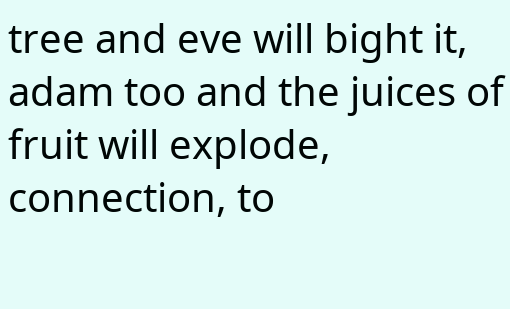tree and eve will bight it, adam too and the juices of fruit will explode, connection, to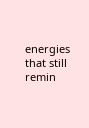energies that still remin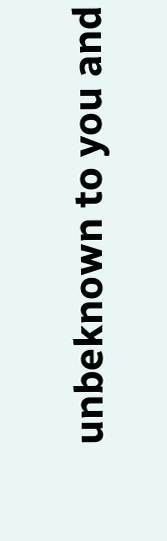unbeknown to you and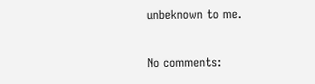unbeknown to me.

No comments: